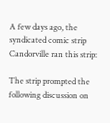A few days ago, the syndicated comic strip Candorville ran this strip:

The strip prompted the following discussion on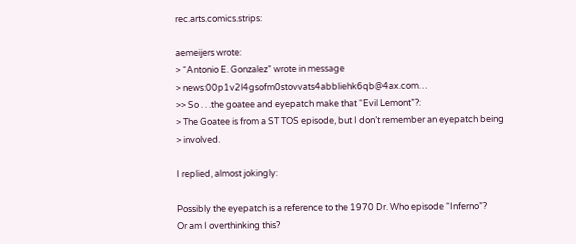rec.arts.comics.strips:

aemeijers wrote:
> “Antonio E. Gonzalez” wrote in message
> news:00p1v2l4gsofm0stovvats4abbliehk6qb@4ax.com…
>> So . . .the goatee and eyepatch make that “Evil Lemont”?:
> The Goatee is from a ST TOS episode, but I don’t remember an eyepatch being
> involved.

I replied, almost jokingly:

Possibly the eyepatch is a reference to the 1970 Dr. Who episode “Inferno”?
Or am I overthinking this?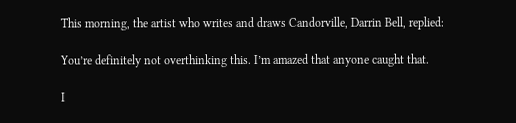This morning, the artist who writes and draws Candorville, Darrin Bell, replied:

You’re definitely not overthinking this. I’m amazed that anyone caught that.

I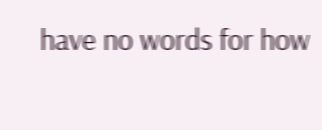have no words for how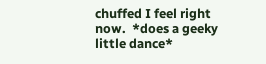chuffed I feel right now.  *does a geeky little dance*